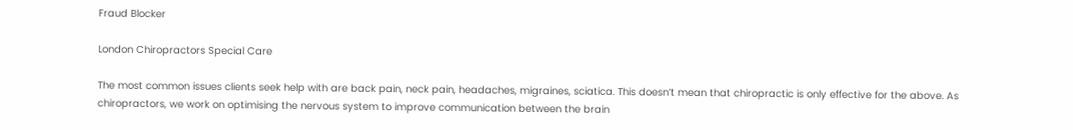Fraud Blocker

London Chiropractors Special Care

The most common issues clients seek help with are back pain, neck pain, headaches, migraines, sciatica. This doesn’t mean that chiropractic is only effective for the above. As chiropractors, we work on optimising the nervous system to improve communication between the brain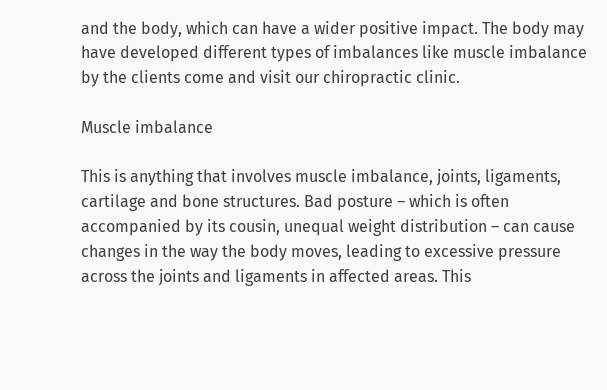and the body, which can have a wider positive impact. The body may have developed different types of imbalances like muscle imbalance by the clients come and visit our chiropractic clinic.

Muscle imbalance

This is anything that involves muscle imbalance, joints, ligaments, cartilage and bone structures. Bad posture – which is often accompanied by its cousin, unequal weight distribution – can cause changes in the way the body moves, leading to excessive pressure across the joints and ligaments in affected areas. This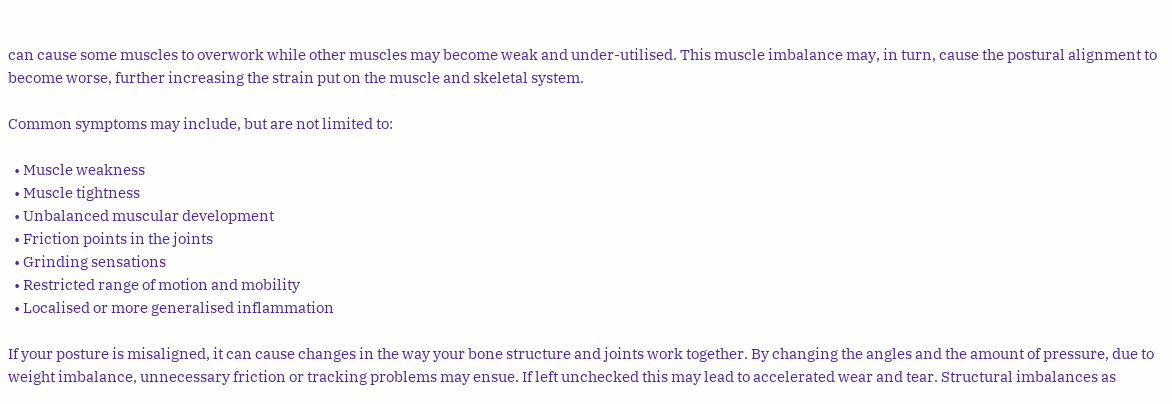can cause some muscles to overwork while other muscles may become weak and under-utilised. This muscle imbalance may, in turn, cause the postural alignment to become worse, further increasing the strain put on the muscle and skeletal system.

Common symptoms may include, but are not limited to:

  • Muscle weakness
  • Muscle tightness
  • Unbalanced muscular development
  • Friction points in the joints
  • Grinding sensations
  • Restricted range of motion and mobility
  • Localised or more generalised inflammation

If your posture is misaligned, it can cause changes in the way your bone structure and joints work together. By changing the angles and the amount of pressure, due to weight imbalance, unnecessary friction or tracking problems may ensue. If left unchecked this may lead to accelerated wear and tear. Structural imbalances as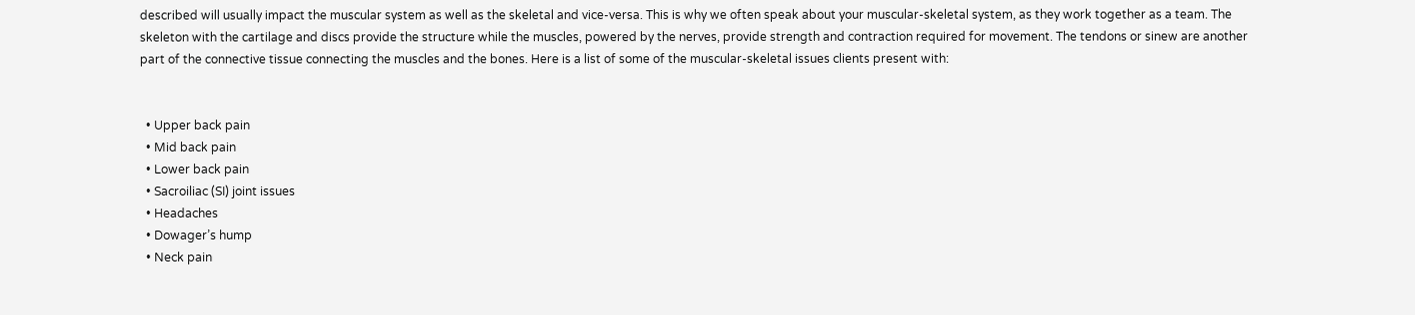described will usually impact the muscular system as well as the skeletal and vice-versa. This is why we often speak about your muscular-skeletal system, as they work together as a team. The skeleton with the cartilage and discs provide the structure while the muscles, powered by the nerves, provide strength and contraction required for movement. The tendons or sinew are another part of the connective tissue connecting the muscles and the bones. Here is a list of some of the muscular-skeletal issues clients present with:


  • Upper back pain
  • Mid back pain
  • Lower back pain
  • Sacroiliac (SI) joint issues
  • Headaches
  • Dowager’s hump
  • Neck pain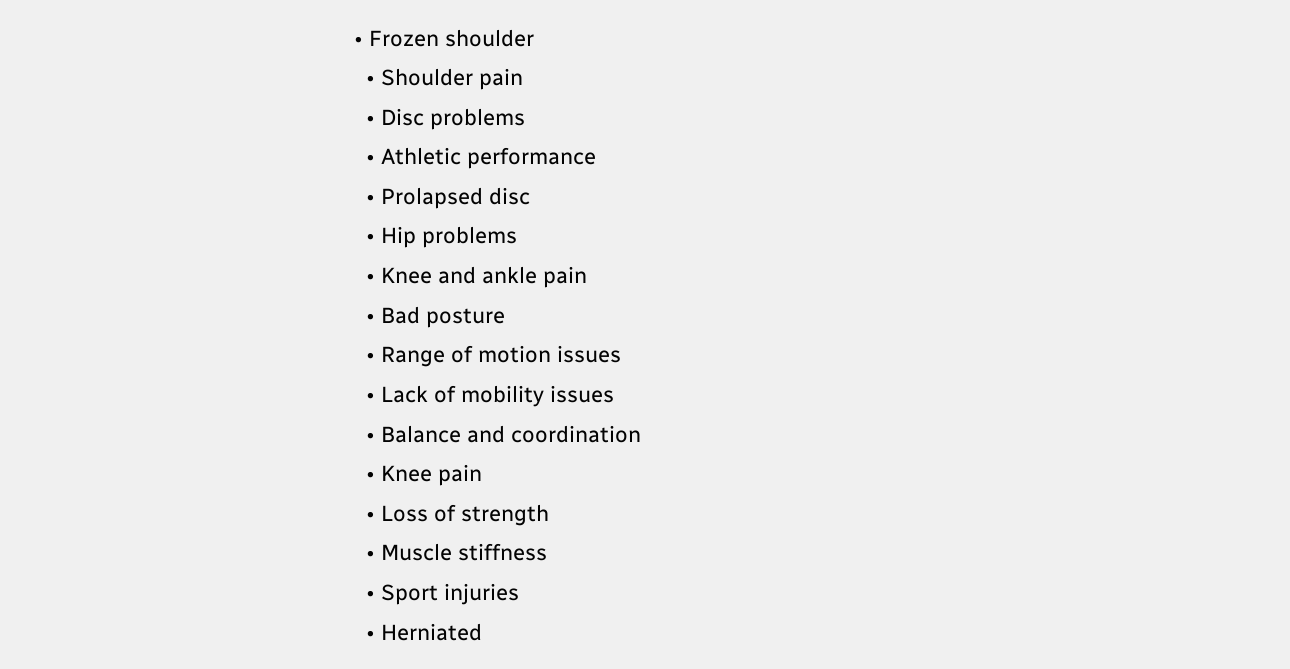• Frozen shoulder
  • Shoulder pain
  • Disc problems
  • Athletic performance
  • Prolapsed disc
  • Hip problems
  • Knee and ankle pain
  • Bad posture
  • Range of motion issues
  • Lack of mobility issues
  • Balance and coordination
  • Knee pain
  • Loss of strength
  • Muscle stiffness
  • Sport injuries
  • Herniated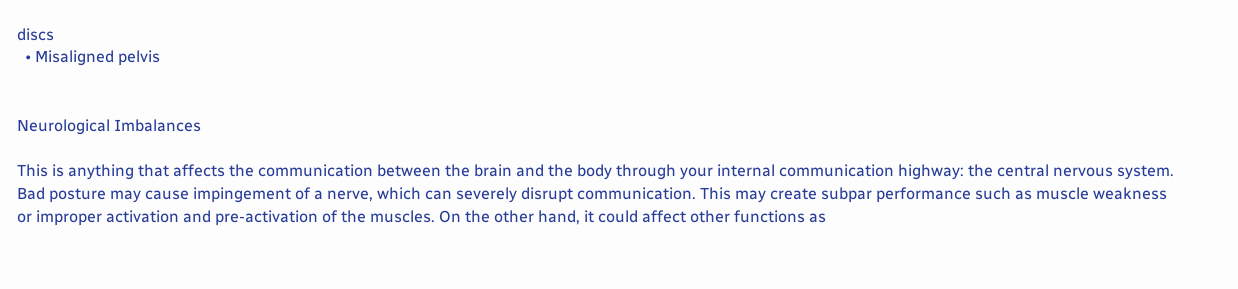discs
  • Misaligned pelvis


Neurological Imbalances

This is anything that affects the communication between the brain and the body through your internal communication highway: the central nervous system. Bad posture may cause impingement of a nerve, which can severely disrupt communication. This may create subpar performance such as muscle weakness or improper activation and pre-activation of the muscles. On the other hand, it could affect other functions as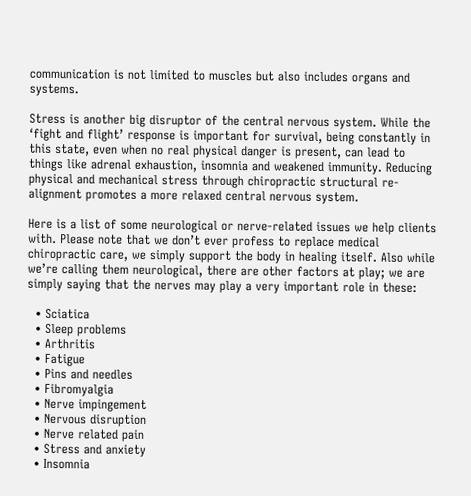communication is not limited to muscles but also includes organs and systems.

Stress is another big disruptor of the central nervous system. While the ‘fight and flight’ response is important for survival, being constantly in this state, even when no real physical danger is present, can lead to things like adrenal exhaustion, insomnia and weakened immunity. Reducing physical and mechanical stress through chiropractic structural re-alignment promotes a more relaxed central nervous system.

Here is a list of some neurological or nerve-related issues we help clients with. Please note that we don’t ever profess to replace medical chiropractic care, we simply support the body in healing itself. Also while we’re calling them neurological, there are other factors at play; we are simply saying that the nerves may play a very important role in these:

  • Sciatica
  • Sleep problems
  • Arthritis
  • Fatigue
  • Pins and needles
  • Fibromyalgia
  • Nerve impingement
  • Nervous disruption
  • Nerve related pain
  • Stress and anxiety
  • Insomnia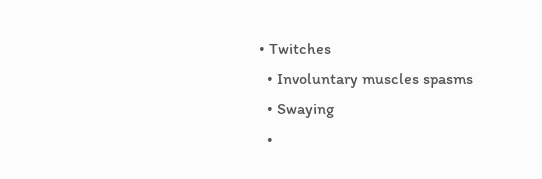• Twitches
  • Involuntary muscles spasms
  • Swaying
  •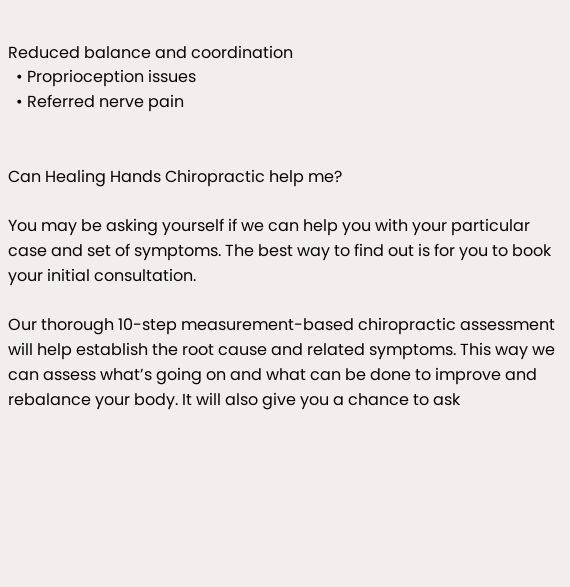Reduced balance and coordination
  • Proprioception issues
  • Referred nerve pain


Can Healing Hands Chiropractic help me?

You may be asking yourself if we can help you with your particular case and set of symptoms. The best way to find out is for you to book your initial consultation.

Our thorough 10-step measurement-based chiropractic assessment will help establish the root cause and related symptoms. This way we can assess what’s going on and what can be done to improve and rebalance your body. It will also give you a chance to ask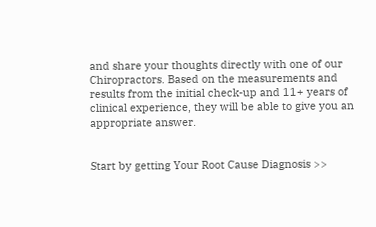and share your thoughts directly with one of our Chiropractors. Based on the measurements and results from the initial check-up and 11+ years of clinical experience, they will be able to give you an appropriate answer.


Start by getting Your Root Cause Diagnosis >>